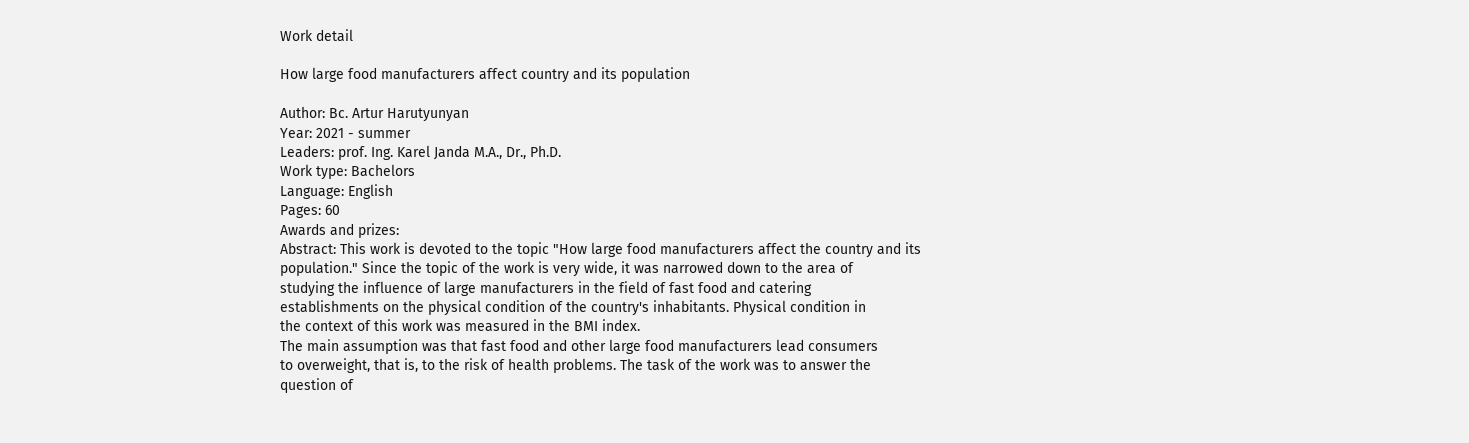Work detail

How large food manufacturers affect country and its population

Author: Bc. Artur Harutyunyan
Year: 2021 - summer
Leaders: prof. Ing. Karel Janda M.A., Dr., Ph.D.
Work type: Bachelors
Language: English
Pages: 60
Awards and prizes:
Abstract: This work is devoted to the topic "How large food manufacturers affect the country and its
population." Since the topic of the work is very wide, it was narrowed down to the area of
studying the influence of large manufacturers in the field of fast food and catering
establishments on the physical condition of the country's inhabitants. Physical condition in
the context of this work was measured in the BMI index.
The main assumption was that fast food and other large food manufacturers lead consumers
to overweight, that is, to the risk of health problems. The task of the work was to answer the
question of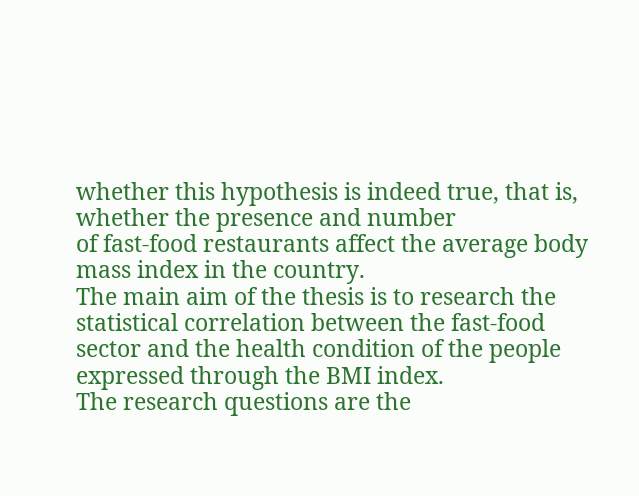whether this hypothesis is indeed true, that is, whether the presence and number
of fast-food restaurants affect the average body mass index in the country.
The main aim of the thesis is to research the statistical correlation between the fast-food
sector and the health condition of the people expressed through the BMI index.
The research questions are the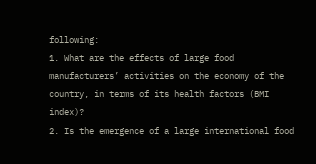following:
1. What are the effects of large food manufacturers’ activities on the economy of the
country, in terms of its health factors (BMI index)?
2. Is the emergence of a large international food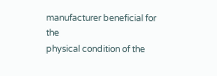manufacturer beneficial for the
physical condition of the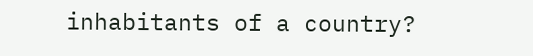inhabitants of a country?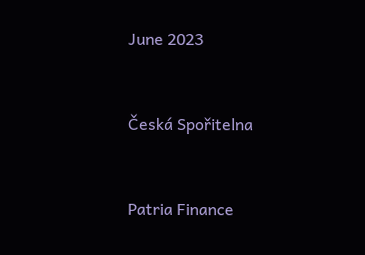June 2023


Česká Spořitelna


Patria Finance